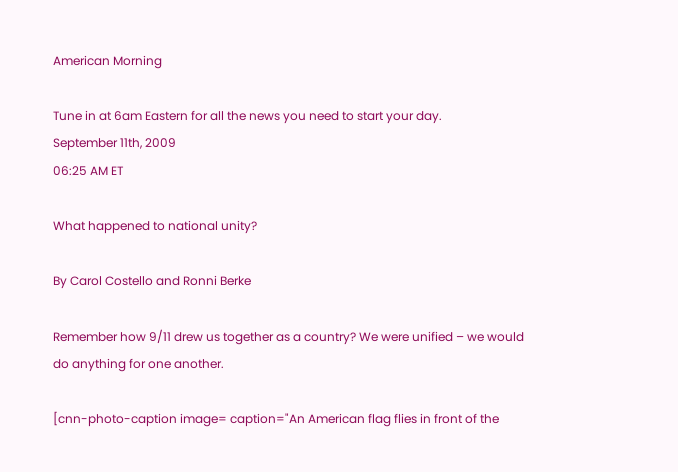American Morning

Tune in at 6am Eastern for all the news you need to start your day.
September 11th, 2009
06:25 AM ET

What happened to national unity?

By Carol Costello and Ronni Berke

Remember how 9/11 drew us together as a country? We were unified – we would do anything for one another.

[cnn-photo-caption image= caption="An American flag flies in front of the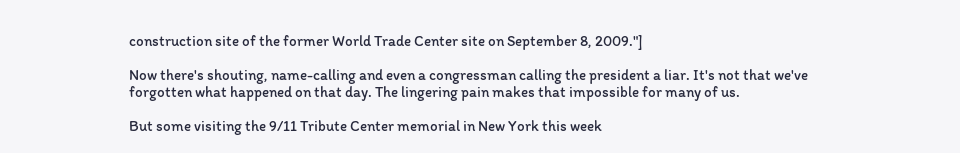construction site of the former World Trade Center site on September 8, 2009."]

Now there's shouting, name-calling and even a congressman calling the president a liar. It's not that we've forgotten what happened on that day. The lingering pain makes that impossible for many of us.

But some visiting the 9/11 Tribute Center memorial in New York this week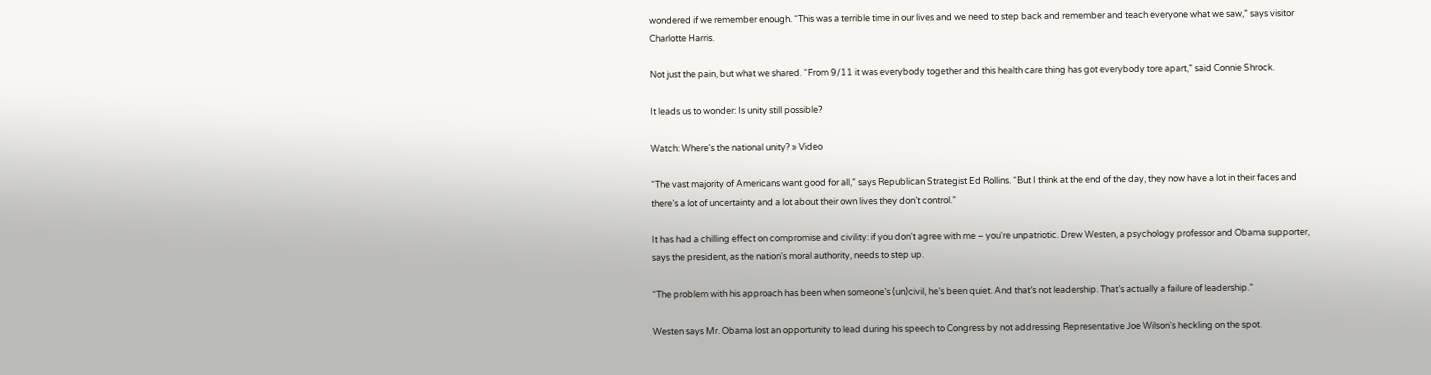wondered if we remember enough. “This was a terrible time in our lives and we need to step back and remember and teach everyone what we saw,” says visitor Charlotte Harris.

Not just the pain, but what we shared. “From 9/11 it was everybody together and this health care thing has got everybody tore apart,” said Connie Shrock.

It leads us to wonder: Is unity still possible?

Watch: Where's the national unity? » Video

“The vast majority of Americans want good for all,” says Republican Strategist Ed Rollins. “But I think at the end of the day, they now have a lot in their faces and there’s a lot of uncertainty and a lot about their own lives they don’t control.”

It has had a chilling effect on compromise and civility: if you don't agree with me – you're unpatriotic. Drew Westen, a psychology professor and Obama supporter, says the president, as the nation's moral authority, needs to step up.

“The problem with his approach has been when someone’s (un)civil, he’s been quiet. And that’s not leadership. That’s actually a failure of leadership.”

Westen says Mr. Obama lost an opportunity to lead during his speech to Congress by not addressing Representative Joe Wilson's heckling on the spot.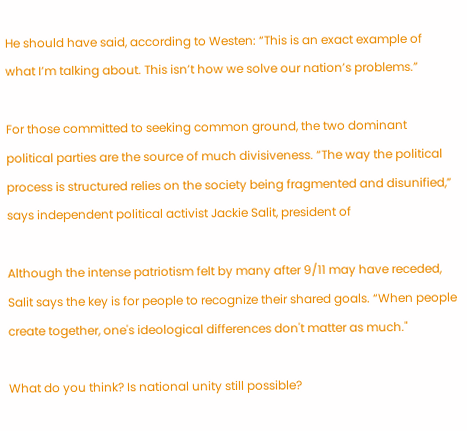He should have said, according to Westen: “This is an exact example of what I’m talking about. This isn’t how we solve our nation’s problems.”

For those committed to seeking common ground, the two dominant political parties are the source of much divisiveness. “The way the political process is structured relies on the society being fragmented and disunified,” says independent political activist Jackie Salit, president of

Although the intense patriotism felt by many after 9/11 may have receded, Salit says the key is for people to recognize their shared goals. “When people create together, one's ideological differences don't matter as much."

What do you think? Is national unity still possible?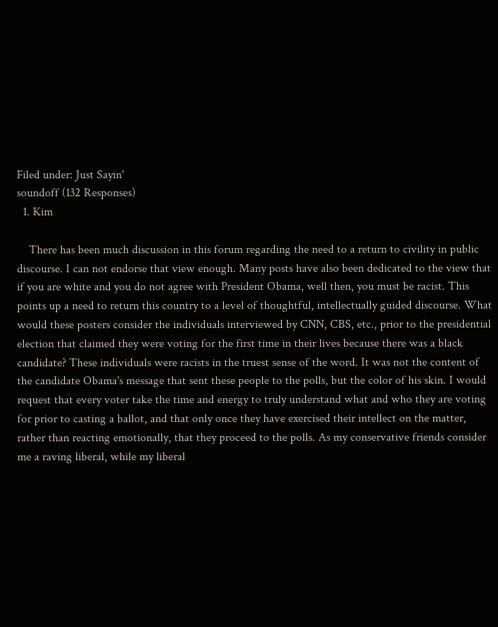Filed under: Just Sayin'
soundoff (132 Responses)
  1. Kim

    There has been much discussion in this forum regarding the need to a return to civility in public discourse. I can not endorse that view enough. Many posts have also been dedicated to the view that if you are white and you do not agree with President Obama, well then, you must be racist. This points up a need to return this country to a level of thoughtful, intellectually guided discourse. What would these posters consider the individuals interviewed by CNN, CBS, etc., prior to the presidential election that claimed they were voting for the first time in their lives because there was a black candidate? These individuals were racists in the truest sense of the word. It was not the content of the candidate Obama's message that sent these people to the polls, but the color of his skin. I would request that every voter take the time and energy to truly understand what and who they are voting for prior to casting a ballot, and that only once they have exercised their intellect on the matter, rather than reacting emotionally, that they proceed to the polls. As my conservative friends consider me a raving liberal, while my liberal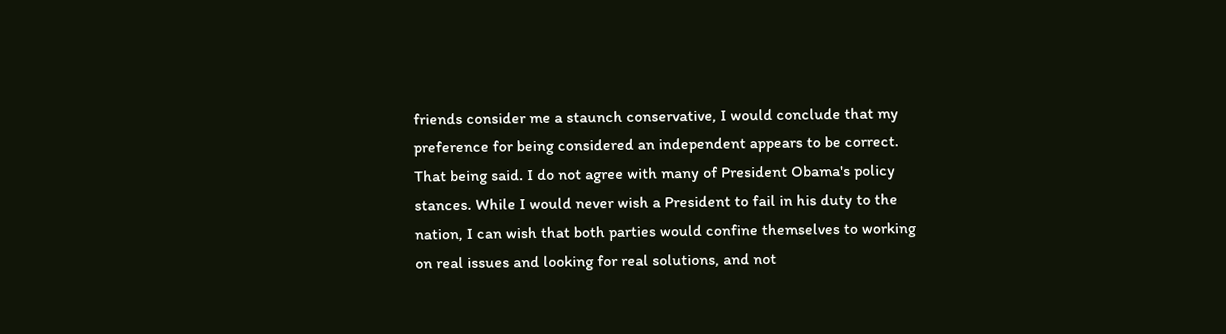friends consider me a staunch conservative, I would conclude that my preference for being considered an independent appears to be correct. That being said. I do not agree with many of President Obama's policy stances. While I would never wish a President to fail in his duty to the nation, I can wish that both parties would confine themselves to working on real issues and looking for real solutions, and not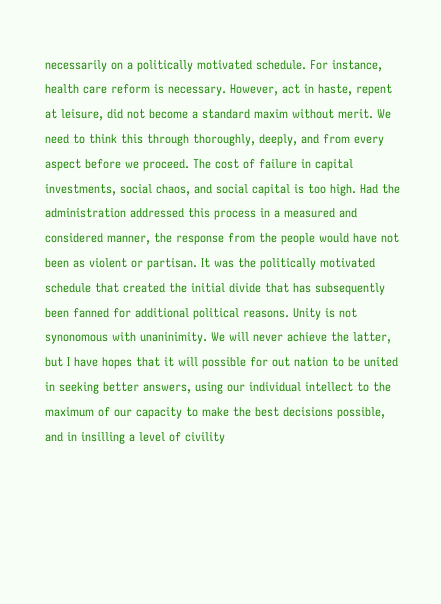necessarily on a politically motivated schedule. For instance, health care reform is necessary. However, act in haste, repent at leisure, did not become a standard maxim without merit. We need to think this through thoroughly, deeply, and from every aspect before we proceed. The cost of failure in capital investments, social chaos, and social capital is too high. Had the administration addressed this process in a measured and considered manner, the response from the people would have not been as violent or partisan. It was the politically motivated schedule that created the initial divide that has subsequently been fanned for additional political reasons. Unity is not synonomous with unaninimity. We will never achieve the latter, but I have hopes that it will possible for out nation to be united in seeking better answers, using our individual intellect to the maximum of our capacity to make the best decisions possible, and in insilling a level of civility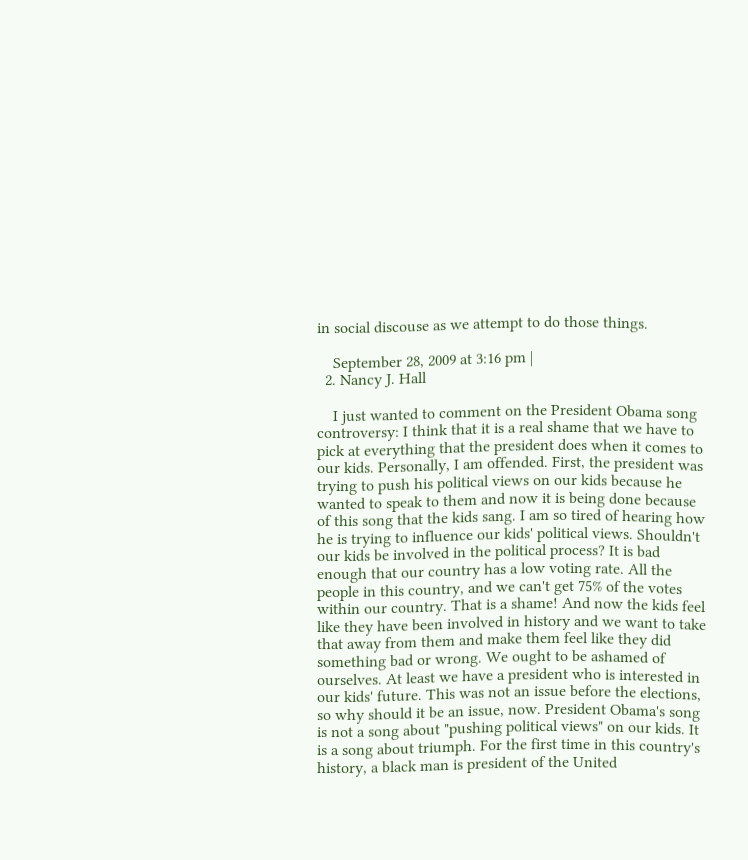in social discouse as we attempt to do those things.

    September 28, 2009 at 3:16 pm |
  2. Nancy J. Hall

    I just wanted to comment on the President Obama song controversy: I think that it is a real shame that we have to pick at everything that the president does when it comes to our kids. Personally, I am offended. First, the president was trying to push his political views on our kids because he wanted to speak to them and now it is being done because of this song that the kids sang. I am so tired of hearing how he is trying to influence our kids' political views. Shouldn't our kids be involved in the political process? It is bad enough that our country has a low voting rate. All the people in this country, and we can't get 75% of the votes within our country. That is a shame! And now the kids feel like they have been involved in history and we want to take that away from them and make them feel like they did something bad or wrong. We ought to be ashamed of ourselves. At least we have a president who is interested in our kids' future. This was not an issue before the elections, so why should it be an issue, now. President Obama's song is not a song about "pushing political views" on our kids. It is a song about triumph. For the first time in this country's history, a black man is president of the United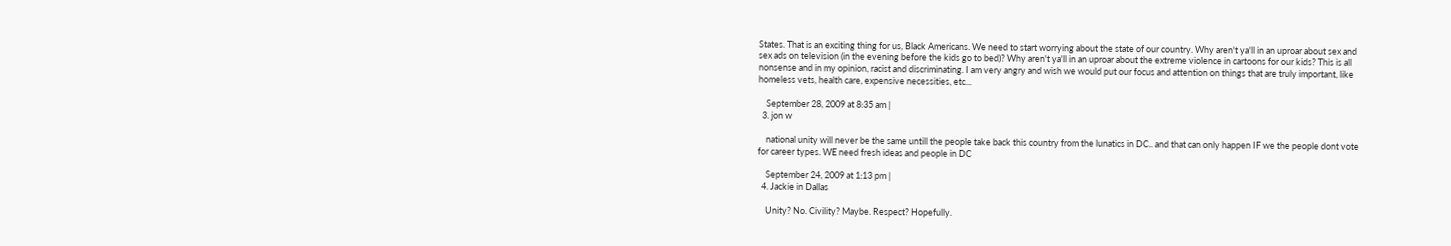States. That is an exciting thing for us, Black Americans. We need to start worrying about the state of our country. Why aren't ya'll in an uproar about sex and sex ads on television (in the evening before the kids go to bed)? Why aren't ya'll in an uproar about the extreme violence in cartoons for our kids? This is all nonsense and in my opinion, racist and discriminating. I am very angry and wish we would put our focus and attention on things that are truly important, like homeless vets, health care, expensive necessities, etc...

    September 28, 2009 at 8:35 am |
  3. jon w

    national unity will never be the same untill the people take back this country from the lunatics in DC.. and that can only happen IF we the people dont vote for career types. WE need fresh ideas and people in DC

    September 24, 2009 at 1:13 pm |
  4. Jackie in Dallas

    Unity? No. Civility? Maybe. Respect? Hopefully.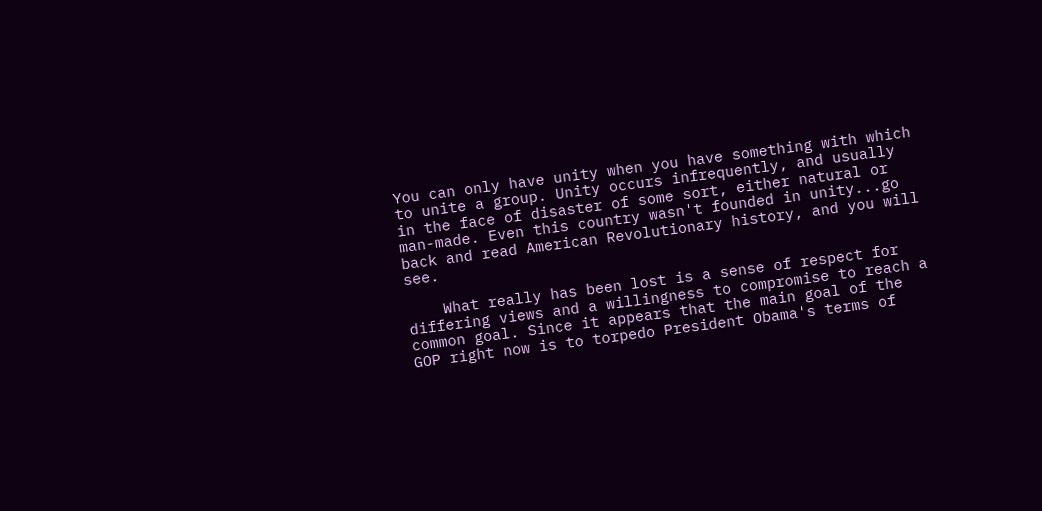You can only have unity when you have something with which to unite a group. Unity occurs infrequently, and usually in the face of disaster of some sort, either natural or man-made. Even this country wasn't founded in unity...go back and read American Revolutionary history, and you will see.

    What really has been lost is a sense of respect for differing views and a willingness to compromise to reach a common goal. Since it appears that the main goal of the GOP right now is to torpedo President Obama's terms of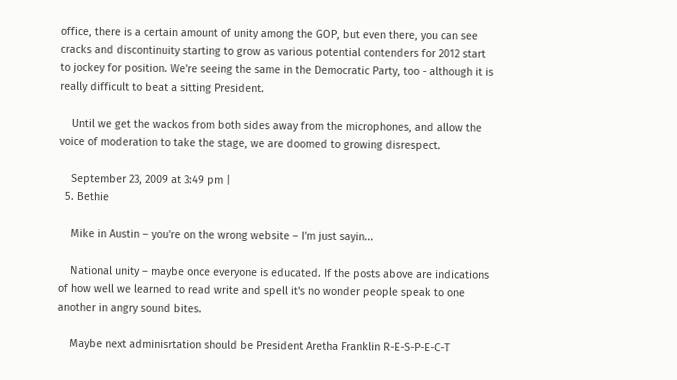office, there is a certain amount of unity among the GOP, but even there, you can see cracks and discontinuity starting to grow as various potential contenders for 2012 start to jockey for position. We're seeing the same in the Democratic Party, too - although it is really difficult to beat a sitting President.

    Until we get the wackos from both sides away from the microphones, and allow the voice of moderation to take the stage, we are doomed to growing disrespect.

    September 23, 2009 at 3:49 pm |
  5. Bethie

    Mike in Austin – you're on the wrong website – I'm just sayin...

    National unity – maybe once everyone is educated. If the posts above are indications of how well we learned to read write and spell it's no wonder people speak to one another in angry sound bites.

    Maybe next adminisrtation should be President Aretha Franklin R-E-S-P-E-C-T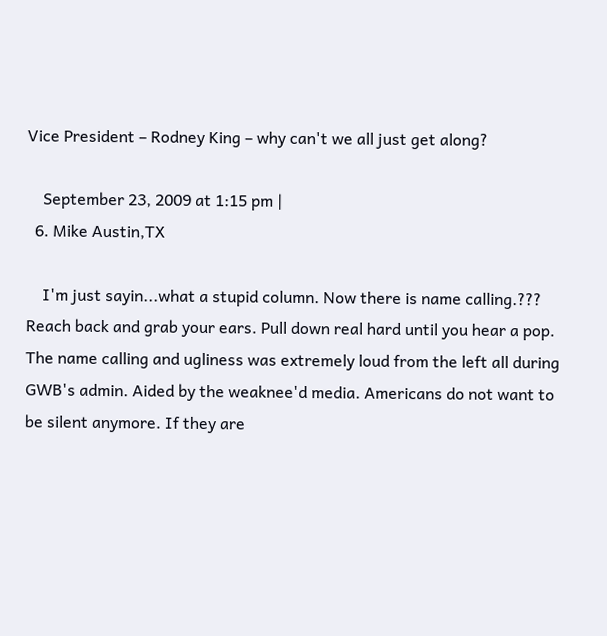Vice President – Rodney King – why can't we all just get along?

    September 23, 2009 at 1:15 pm |
  6. Mike Austin,TX

    I'm just sayin...what a stupid column. Now there is name calling.??? Reach back and grab your ears. Pull down real hard until you hear a pop. The name calling and ugliness was extremely loud from the left all during GWB's admin. Aided by the weaknee'd media. Americans do not want to be silent anymore. If they are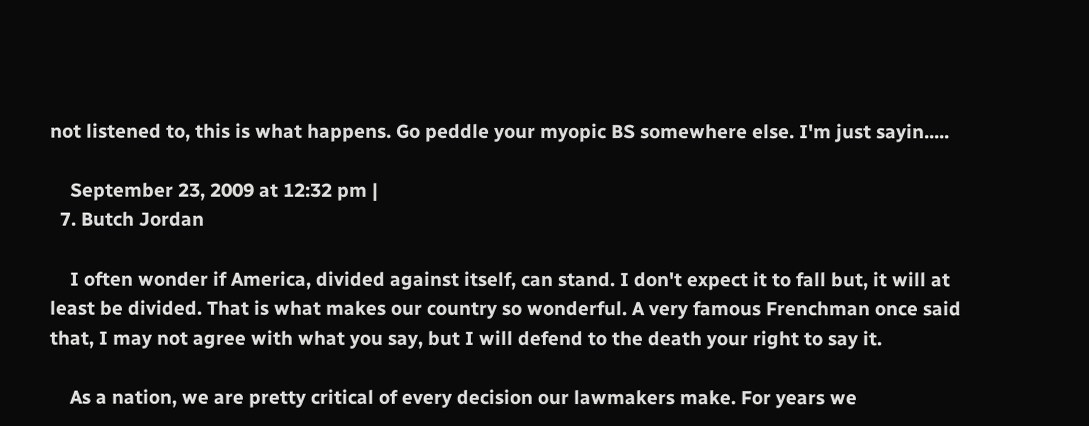not listened to, this is what happens. Go peddle your myopic BS somewhere else. I'm just sayin.....

    September 23, 2009 at 12:32 pm |
  7. Butch Jordan

    I often wonder if America, divided against itself, can stand. I don't expect it to fall but, it will at least be divided. That is what makes our country so wonderful. A very famous Frenchman once said that, I may not agree with what you say, but I will defend to the death your right to say it.

    As a nation, we are pretty critical of every decision our lawmakers make. For years we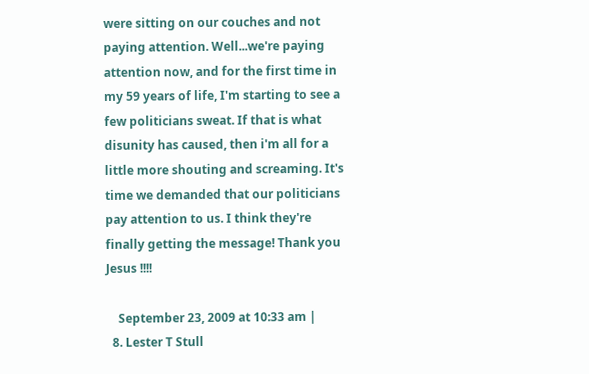were sitting on our couches and not paying attention. Well...we're paying attention now, and for the first time in my 59 years of life, I'm starting to see a few politicians sweat. If that is what disunity has caused, then i'm all for a little more shouting and screaming. It's time we demanded that our politicians pay attention to us. I think they're finally getting the message! Thank you Jesus !!!!

    September 23, 2009 at 10:33 am |
  8. Lester T Stull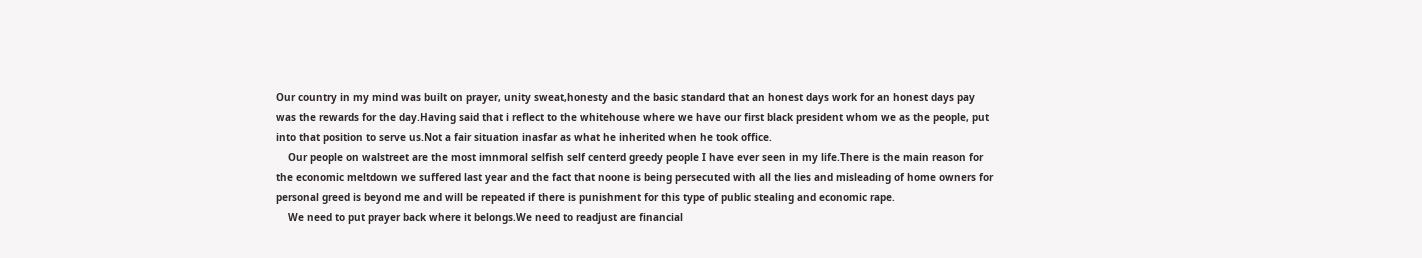Our country in my mind was built on prayer, unity sweat,honesty and the basic standard that an honest days work for an honest days pay was the rewards for the day.Having said that i reflect to the whitehouse where we have our first black president whom we as the people, put into that position to serve us.Not a fair situation inasfar as what he inherited when he took office.
    Our people on walstreet are the most imnmoral selfish self centerd greedy people I have ever seen in my life.There is the main reason for the economic meltdown we suffered last year and the fact that noone is being persecuted with all the lies and misleading of home owners for personal greed is beyond me and will be repeated if there is punishment for this type of public stealing and economic rape.
    We need to put prayer back where it belongs.We need to readjust are financial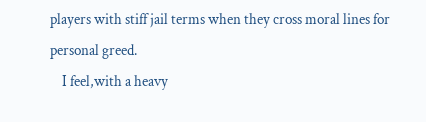players with stiff jail terms when they cross moral lines for personal greed.
    I feel,with a heavy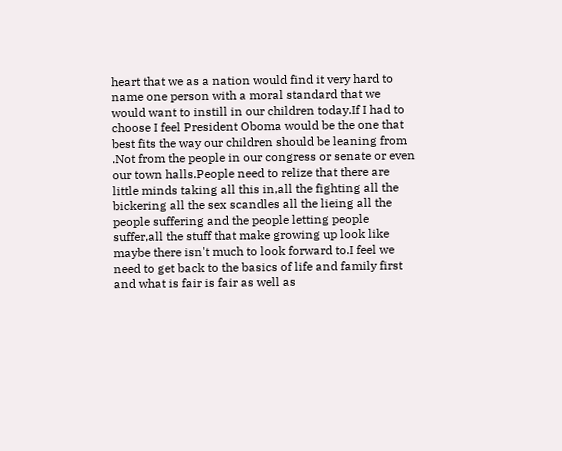heart that we as a nation would find it very hard to name one person with a moral standard that we would want to instill in our children today.If I had to choose I feel President Oboma would be the one that best fits the way our children should be leaning from .Not from the people in our congress or senate or even our town halls.People need to relize that there are little minds taking all this in,all the fighting all the bickering all the sex scandles all the lieing all the people suffering and the people letting people suffer,all the stuff that make growing up look like maybe there isn't much to look forward to.I feel we need to get back to the basics of life and family first and what is fair is fair as well as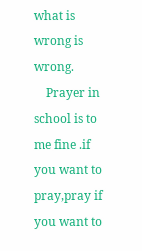what is wrong is wrong.
    Prayer in school is to me fine .if you want to pray,pray if you want to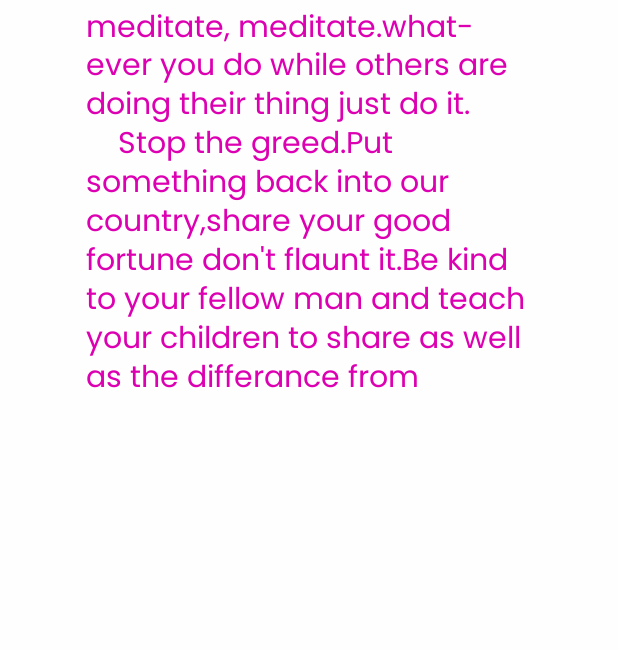meditate, meditate.what-ever you do while others are doing their thing just do it.
    Stop the greed.Put something back into our country,share your good fortune don't flaunt it.Be kind to your fellow man and teach your children to share as well as the differance from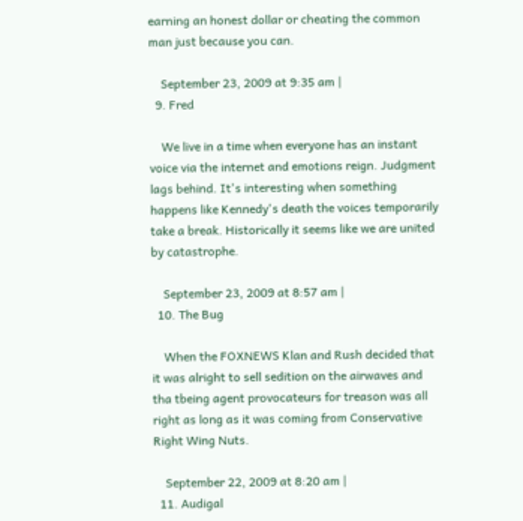earning an honest dollar or cheating the common man just because you can.

    September 23, 2009 at 9:35 am |
  9. Fred

    We live in a time when everyone has an instant voice via the internet and emotions reign. Judgment lags behind. It's interesting when something happens like Kennedy's death the voices temporarily take a break. Historically it seems like we are united by catastrophe.

    September 23, 2009 at 8:57 am |
  10. The Bug

    When the FOXNEWS Klan and Rush decided that it was alright to sell sedition on the airwaves and tha tbeing agent provocateurs for treason was all right as long as it was coming from Conservative Right Wing Nuts.

    September 22, 2009 at 8:20 am |
  11. Audigal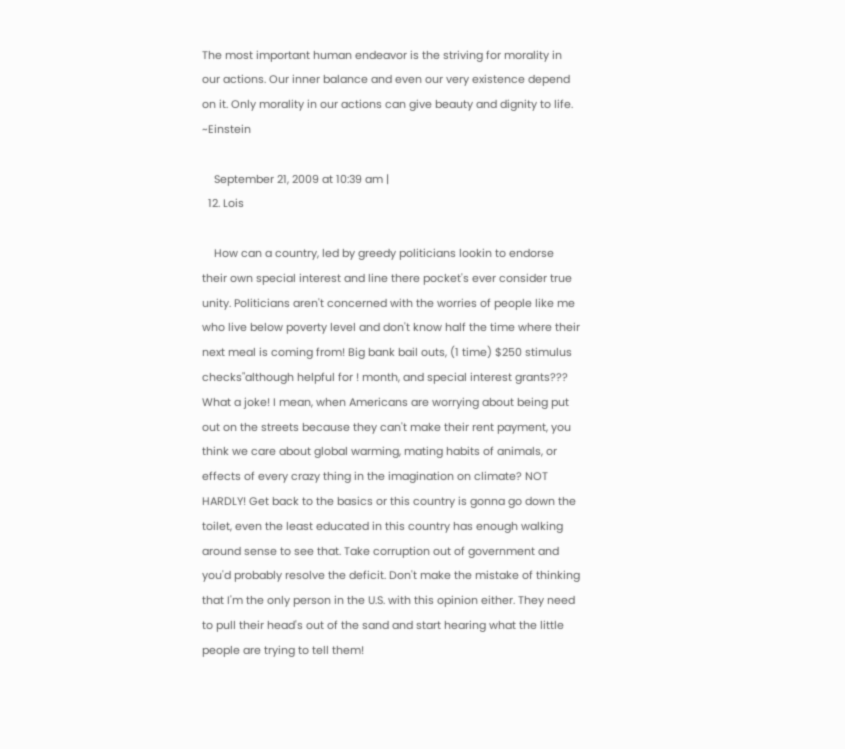The most important human endeavor is the striving for morality in our actions. Our inner balance and even our very existence depend on it. Only morality in our actions can give beauty and dignity to life. ~Einstein

    September 21, 2009 at 10:39 am |
  12. Lois

    How can a country, led by greedy politicians lookin to endorse their own special interest and line there pocket's ever consider true unity. Politicians aren't concerned with the worries of people like me who live below poverty level and don't know half the time where their next meal is coming from! Big bank bail outs, (1 time) $250 stimulus checks"although helpful for ! month, and special interest grants??? What a joke! I mean, when Americans are worrying about being put out on the streets because they can't make their rent payment, you think we care about global warming, mating habits of animals, or effects of every crazy thing in the imagination on climate? NOT HARDLY! Get back to the basics or this country is gonna go down the toilet, even the least educated in this country has enough walking around sense to see that. Take corruption out of government and you'd probably resolve the deficit. Don't make the mistake of thinking that I'm the only person in the U.S. with this opinion either. They need to pull their head's out of the sand and start hearing what the little people are trying to tell them!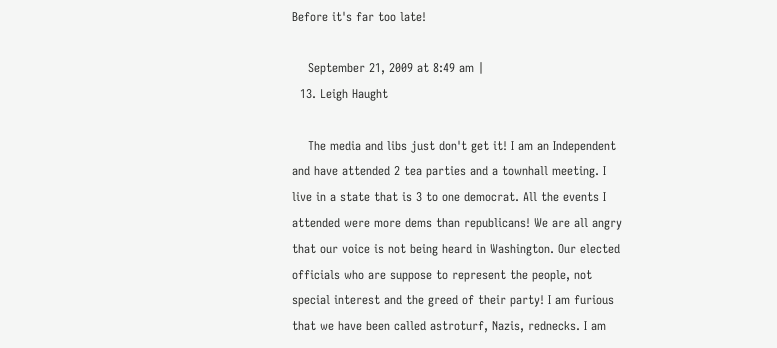Before it's far too late!

    September 21, 2009 at 8:49 am |
  13. Leigh Haught

    The media and libs just don't get it! I am an Independent and have attended 2 tea parties and a townhall meeting. I live in a state that is 3 to one democrat. All the events I attended were more dems than republicans! We are all angry that our voice is not being heard in Washington. Our elected officials who are suppose to represent the people, not special interest and the greed of their party! I am furious that we have been called astroturf, Nazis, rednecks. I am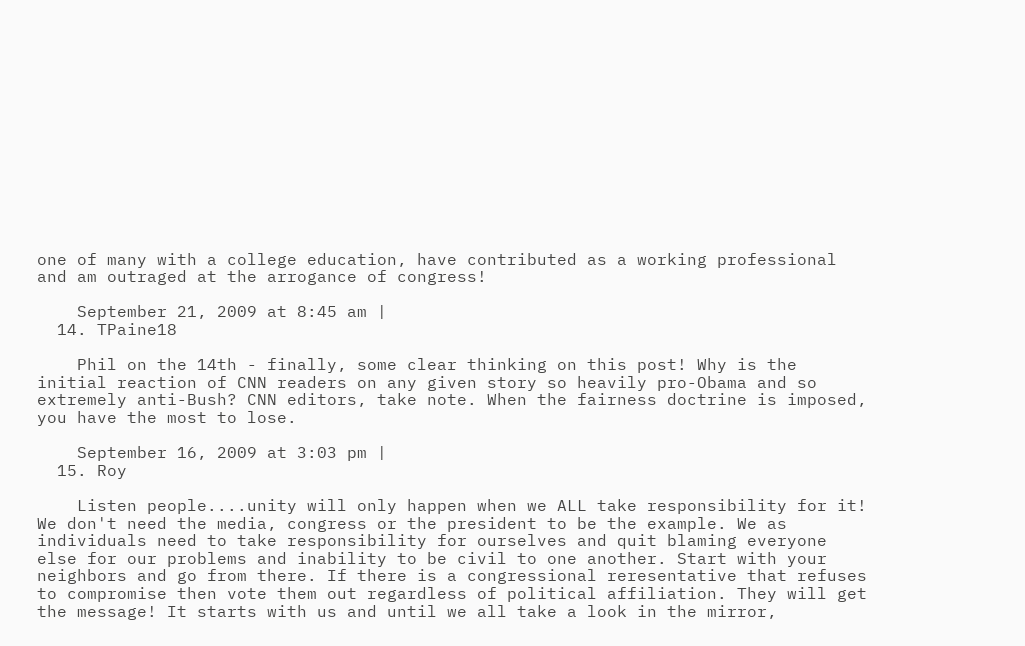one of many with a college education, have contributed as a working professional and am outraged at the arrogance of congress!

    September 21, 2009 at 8:45 am |
  14. TPaine18

    Phil on the 14th - finally, some clear thinking on this post! Why is the initial reaction of CNN readers on any given story so heavily pro-Obama and so extremely anti-Bush? CNN editors, take note. When the fairness doctrine is imposed, you have the most to lose.

    September 16, 2009 at 3:03 pm |
  15. Roy

    Listen people....unity will only happen when we ALL take responsibility for it! We don't need the media, congress or the president to be the example. We as individuals need to take responsibility for ourselves and quit blaming everyone else for our problems and inability to be civil to one another. Start with your neighbors and go from there. If there is a congressional reresentative that refuses to compromise then vote them out regardless of political affiliation. They will get the message! It starts with us and until we all take a look in the mirror,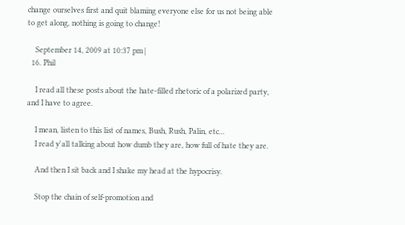change ourselves first and quit blaming everyone else for us not being able to get along, nothing is going to change!

    September 14, 2009 at 10:37 pm |
  16. Phil

    I read all these posts about the hate-filled rhetoric of a polarized party, and I have to agree.

    I mean, listen to this list of names, Bush, Rush, Palin, etc...
    I read y'all talking about how dumb they are, how full of hate they are.

    And then I sit back and I shake my head at the hypocrisy.

    Stop the chain of self-promotion and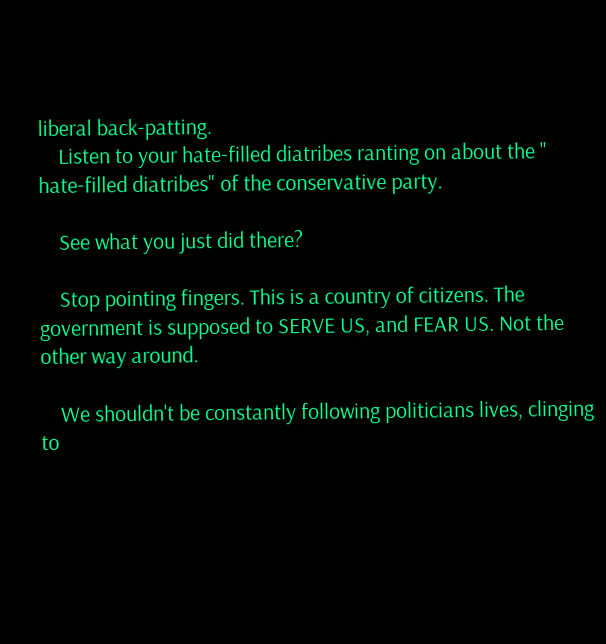liberal back-patting.
    Listen to your hate-filled diatribes ranting on about the " hate-filled diatribes" of the conservative party.

    See what you just did there?

    Stop pointing fingers. This is a country of citizens. The government is supposed to SERVE US, and FEAR US. Not the other way around.

    We shouldn't be constantly following politicians lives, clinging to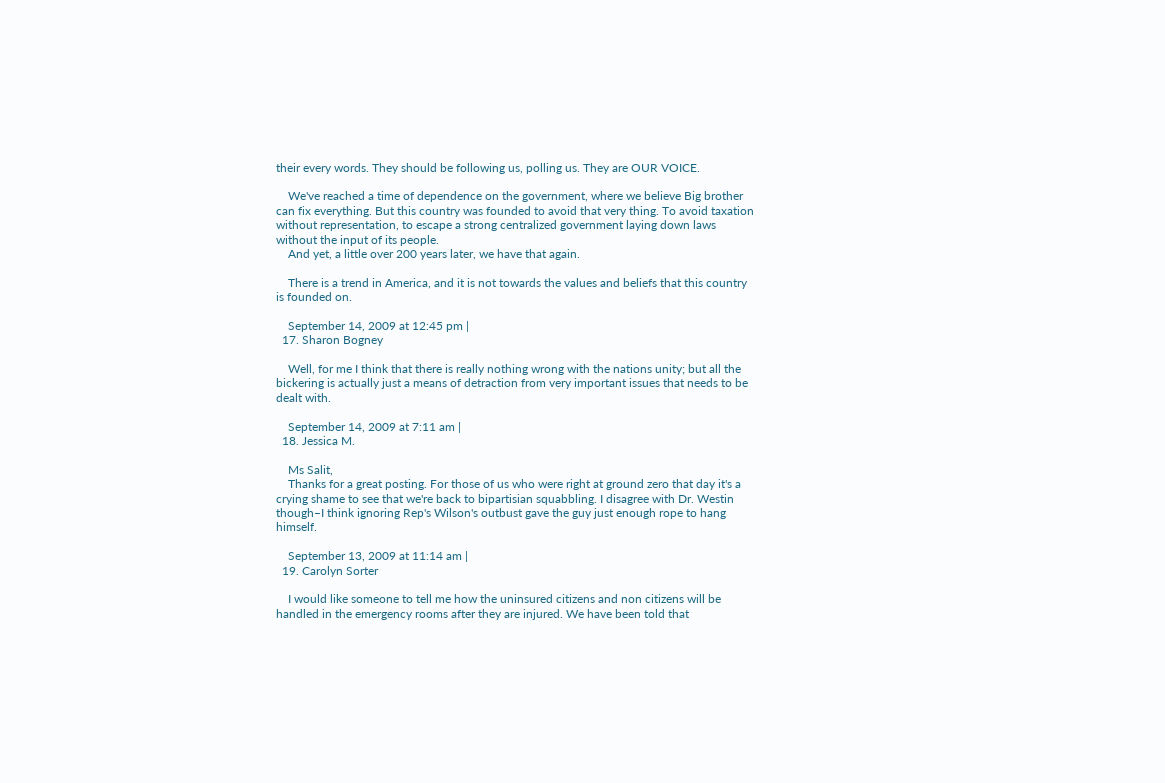their every words. They should be following us, polling us. They are OUR VOICE.

    We've reached a time of dependence on the government, where we believe Big brother can fix everything. But this country was founded to avoid that very thing. To avoid taxation without representation, to escape a strong centralized government laying down laws without the input of its people.
    And yet, a little over 200 years later, we have that again.

    There is a trend in America, and it is not towards the values and beliefs that this country is founded on.

    September 14, 2009 at 12:45 pm |
  17. Sharon Bogney

    Well, for me I think that there is really nothing wrong with the nations unity; but all the bickering is actually just a means of detraction from very important issues that needs to be dealt with.

    September 14, 2009 at 7:11 am |
  18. Jessica M.

    Ms Salit,
    Thanks for a great posting. For those of us who were right at ground zero that day it's a crying shame to see that we're back to bipartisian squabbling. I disagree with Dr. Westin though–I think ignoring Rep's Wilson's outbust gave the guy just enough rope to hang himself.

    September 13, 2009 at 11:14 am |
  19. Carolyn Sorter

    I would like someone to tell me how the uninsured citizens and non citizens will be handled in the emergency rooms after they are injured. We have been told that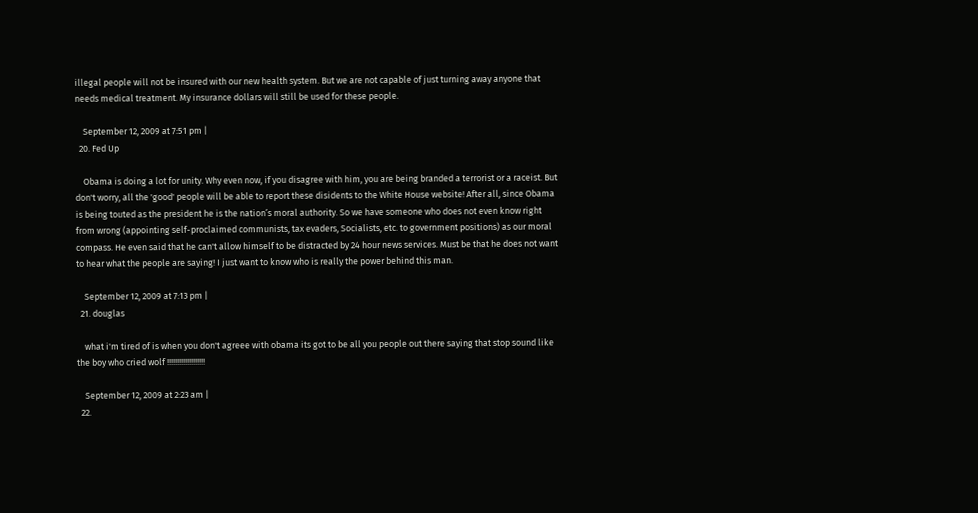illegal people will not be insured with our new health system. But we are not capable of just turning away anyone that needs medical treatment. My insurance dollars will still be used for these people.

    September 12, 2009 at 7:51 pm |
  20. Fed Up

    Obama is doing a lot for unity. Why even now, if you disagree with him, you are being branded a terrorist or a raceist. But don't worry, all the 'good' people will be able to report these disidents to the White House website! After all, since Obama is being touted as the president he is the nation’s moral authority. So we have someone who does not even know right from wrong (appointing self-proclaimed communists, tax evaders, Socialists, etc. to government positions) as our moral compass. He even said that he can't allow himself to be distracted by 24 hour news services. Must be that he does not want to hear what the people are saying! I just want to know who is really the power behind this man.

    September 12, 2009 at 7:13 pm |
  21. douglas

    what i'm tired of is when you don't agreee with obama its got to be all you people out there saying that stop sound like the boy who cried wolf !!!!!!!!!!!!!!!!!!!

    September 12, 2009 at 2:23 am |
  22.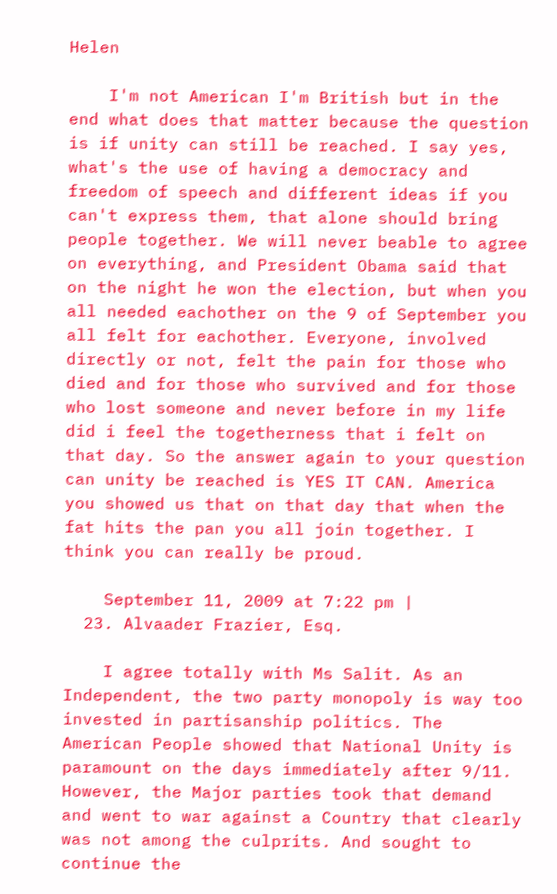Helen

    I'm not American I'm British but in the end what does that matter because the question is if unity can still be reached. I say yes, what's the use of having a democracy and freedom of speech and different ideas if you can't express them, that alone should bring people together. We will never beable to agree on everything, and President Obama said that on the night he won the election, but when you all needed eachother on the 9 of September you all felt for eachother. Everyone, involved directly or not, felt the pain for those who died and for those who survived and for those who lost someone and never before in my life did i feel the togetherness that i felt on that day. So the answer again to your question can unity be reached is YES IT CAN. America you showed us that on that day that when the fat hits the pan you all join together. I think you can really be proud.

    September 11, 2009 at 7:22 pm |
  23. Alvaader Frazier, Esq.

    I agree totally with Ms Salit. As an Independent, the two party monopoly is way too invested in partisanship politics. The American People showed that National Unity is paramount on the days immediately after 9/11. However, the Major parties took that demand and went to war against a Country that clearly was not among the culprits. And sought to continue the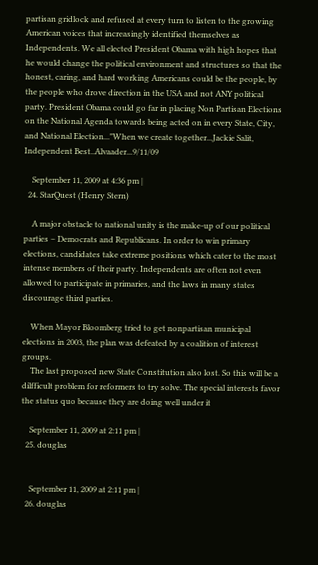partisan gridlock and refused at every turn to listen to the growing American voices that increasingly identified themselves as Independents. We all elected President Obama with high hopes that he would change the political environment and structures so that the honest, caring, and hard working Americans could be the people, by the people who drove direction in the USA and not ANY political party. President Obama could go far in placing Non Partisan Elections on the National Agenda towards being acted on in every State, City, and National Election..."When we create together...Jackie Salit, Independent Best..Alvaader...9/11/09

    September 11, 2009 at 4:36 pm |
  24. StarQuest (Henry Stern)

    A major obstacle to national unity is the make-up of our political parties – Democrats and Republicans. In order to win primary elections, candidates take extreme positions which cater to the most intense members of their party. Independents are often not even allowed to participate in primaries, and the laws in many states discourage third parties.

    When Mayor Bloomberg tried to get nonpartisan municipal elections in 2003, the plan was defeated by a coalition of interest groups.
    The last proposed new State Constitution also lost. So this will be a dilfficult problem for reformers to try solve. The special interests favor the status quo because they are doing well under it

    September 11, 2009 at 2:11 pm |
  25. douglas


    September 11, 2009 at 2:11 pm |
  26. douglas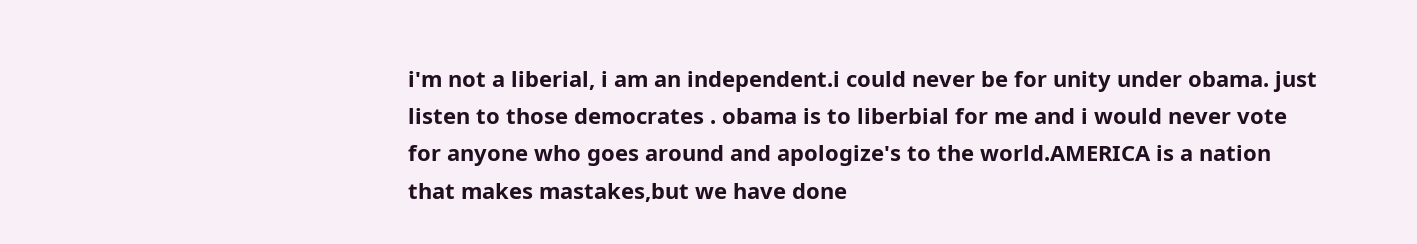i'm not a liberial, i am an independent.i could never be for unity under obama. just listen to those democrates . obama is to liberbial for me and i would never vote for anyone who goes around and apologize's to the world.AMERICA is a nation that makes mastakes,but we have done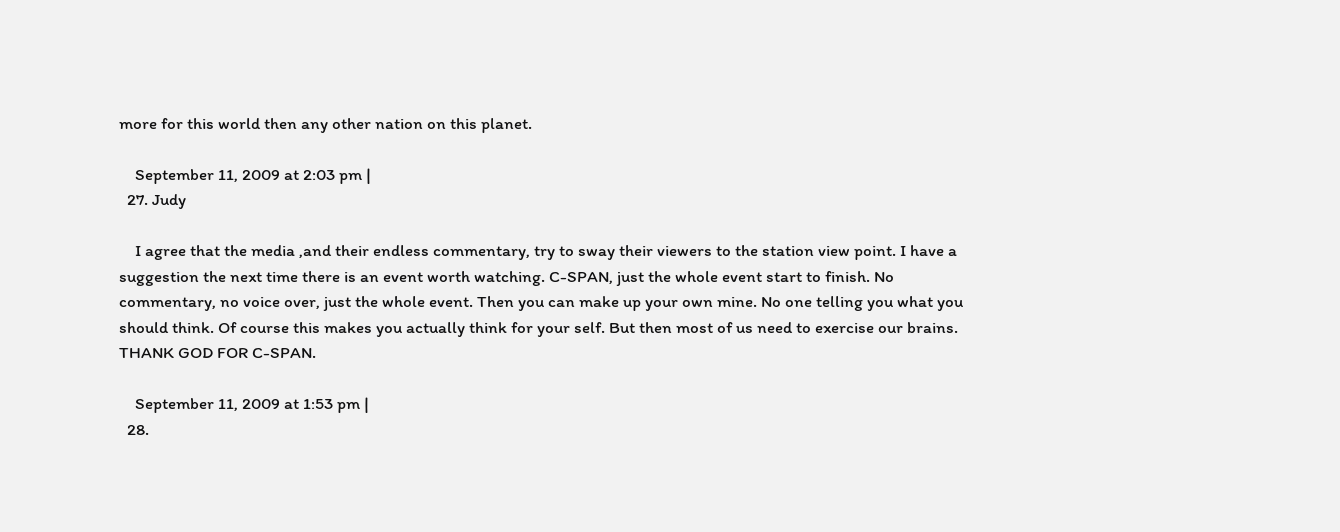more for this world then any other nation on this planet.

    September 11, 2009 at 2:03 pm |
  27. Judy

    I agree that the media ,and their endless commentary, try to sway their viewers to the station view point. I have a suggestion the next time there is an event worth watching. C-SPAN, just the whole event start to finish. No commentary, no voice over, just the whole event. Then you can make up your own mine. No one telling you what you should think. Of course this makes you actually think for your self. But then most of us need to exercise our brains. THANK GOD FOR C-SPAN.

    September 11, 2009 at 1:53 pm |
  28.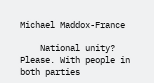Michael Maddox-France

    National unity? Please. With people in both parties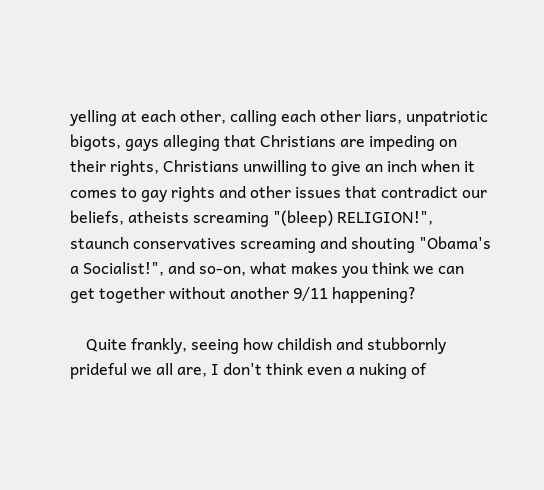yelling at each other, calling each other liars, unpatriotic bigots, gays alleging that Christians are impeding on their rights, Christians unwilling to give an inch when it comes to gay rights and other issues that contradict our beliefs, atheists screaming "(bleep) RELIGION!", staunch conservatives screaming and shouting "Obama's a Socialist!", and so-on, what makes you think we can get together without another 9/11 happening?

    Quite frankly, seeing how childish and stubbornly prideful we all are, I don't think even a nuking of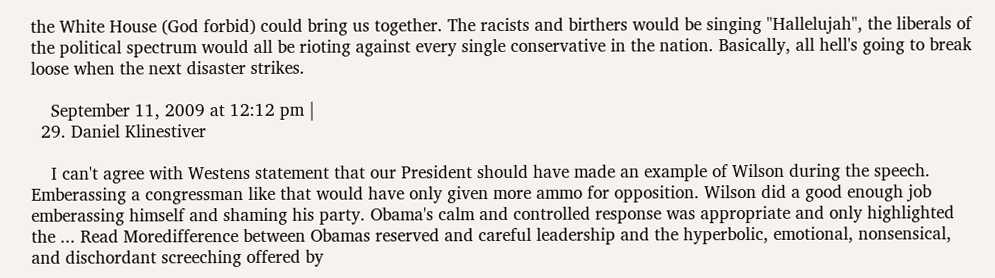the White House (God forbid) could bring us together. The racists and birthers would be singing "Hallelujah", the liberals of the political spectrum would all be rioting against every single conservative in the nation. Basically, all hell's going to break loose when the next disaster strikes.

    September 11, 2009 at 12:12 pm |
  29. Daniel Klinestiver

    I can't agree with Westens statement that our President should have made an example of Wilson during the speech. Emberassing a congressman like that would have only given more ammo for opposition. Wilson did a good enough job emberassing himself and shaming his party. Obama's calm and controlled response was appropriate and only highlighted the ... Read Moredifference between Obamas reserved and careful leadership and the hyperbolic, emotional, nonsensical, and dischordant screeching offered by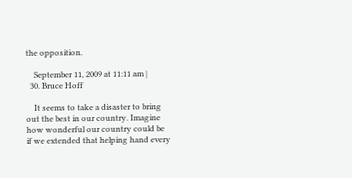the opposition.

    September 11, 2009 at 11:11 am |
  30. Bruce Hoff

    It seems to take a disaster to bring out the best in our country. Imagine how wonderful our country could be if we extended that helping hand every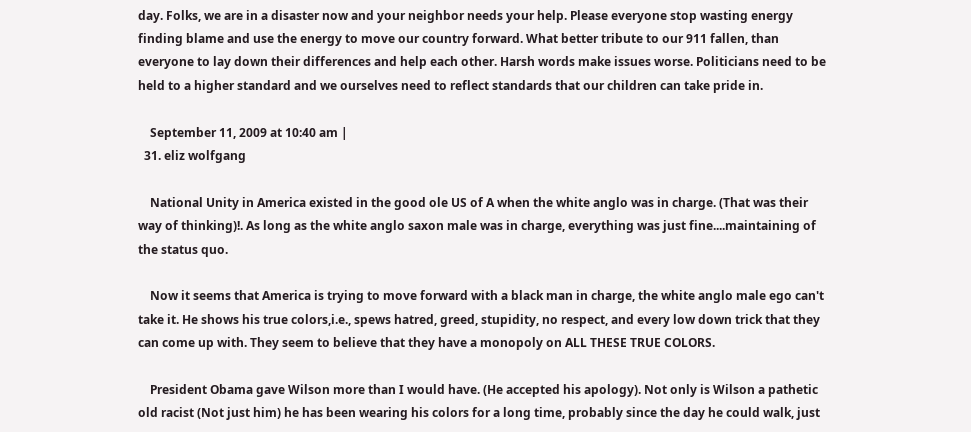day. Folks, we are in a disaster now and your neighbor needs your help. Please everyone stop wasting energy finding blame and use the energy to move our country forward. What better tribute to our 911 fallen, than everyone to lay down their differences and help each other. Harsh words make issues worse. Politicians need to be held to a higher standard and we ourselves need to reflect standards that our children can take pride in.

    September 11, 2009 at 10:40 am |
  31. eliz wolfgang

    National Unity in America existed in the good ole US of A when the white anglo was in charge. (That was their way of thinking)!. As long as the white anglo saxon male was in charge, everything was just fine....maintaining of the status quo.

    Now it seems that America is trying to move forward with a black man in charge, the white anglo male ego can't take it. He shows his true colors,i.e., spews hatred, greed, stupidity, no respect, and every low down trick that they can come up with. They seem to believe that they have a monopoly on ALL THESE TRUE COLORS.

    President Obama gave Wilson more than I would have. (He accepted his apology). Not only is Wilson a pathetic old racist (Not just him) he has been wearing his colors for a long time, probably since the day he could walk, just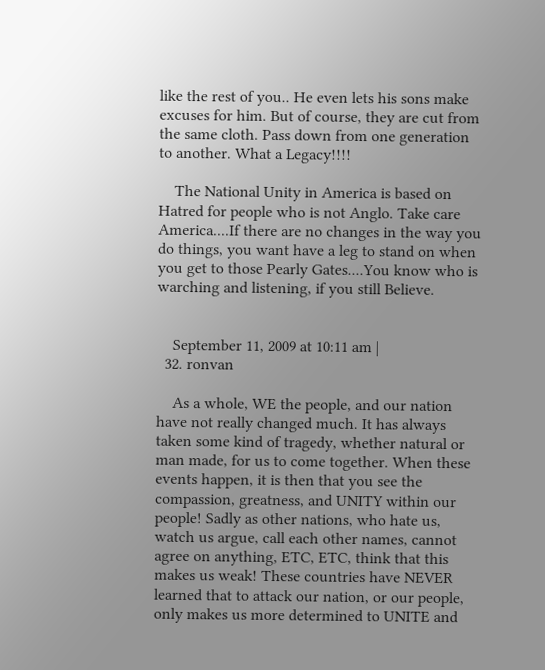like the rest of you.. He even lets his sons make excuses for him. But of course, they are cut from the same cloth. Pass down from one generation to another. What a Legacy!!!!

    The National Unity in America is based on Hatred for people who is not Anglo. Take care America....If there are no changes in the way you do things, you want have a leg to stand on when you get to those Pearly Gates....You know who is warching and listening, if you still Believe.


    September 11, 2009 at 10:11 am |
  32. ronvan

    As a whole, WE the people, and our nation have not really changed much. It has always taken some kind of tragedy, whether natural or man made, for us to come together. When these events happen, it is then that you see the compassion, greatness, and UNITY within our people! Sadly as other nations, who hate us, watch us argue, call each other names, cannot agree on anything, ETC, ETC, think that this makes us weak! These countries have NEVER learned that to attack our nation, or our people, only makes us more determined to UNITE and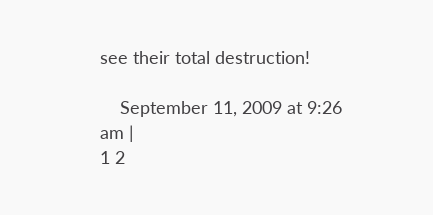see their total destruction!

    September 11, 2009 at 9:26 am |
1 2